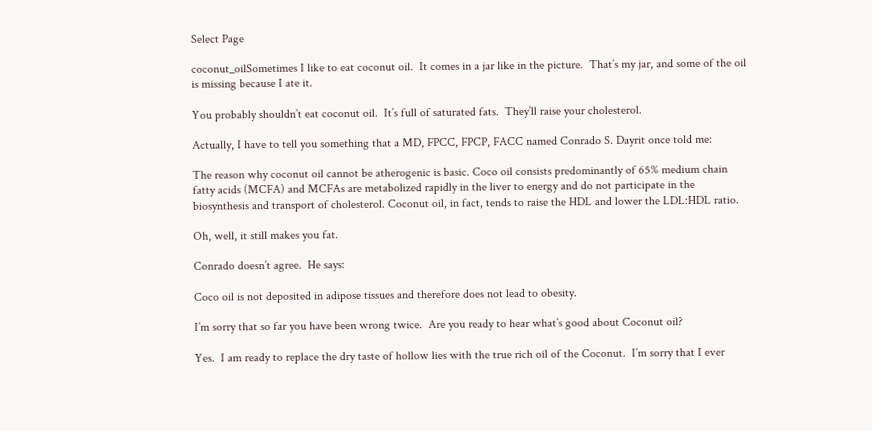Select Page

coconut_oilSometimes I like to eat coconut oil.  It comes in a jar like in the picture.  That’s my jar, and some of the oil is missing because I ate it.

You probably shouldn’t eat coconut oil.  It’s full of saturated fats.  They’ll raise your cholesterol.

Actually, I have to tell you something that a MD, FPCC, FPCP, FACC named Conrado S. Dayrit once told me:

The reason why coconut oil cannot be atherogenic is basic. Coco oil consists predominantly of 65% medium chain fatty acids (MCFA) and MCFAs are metabolized rapidly in the liver to energy and do not participate in the biosynthesis and transport of cholesterol. Coconut oil, in fact, tends to raise the HDL and lower the LDL:HDL ratio.

Oh, well, it still makes you fat.

Conrado doesn’t agree.  He says:

Coco oil is not deposited in adipose tissues and therefore does not lead to obesity.

I’m sorry that so far you have been wrong twice.  Are you ready to hear what’s good about Coconut oil?

Yes.  I am ready to replace the dry taste of hollow lies with the true rich oil of the Coconut.  I’m sorry that I ever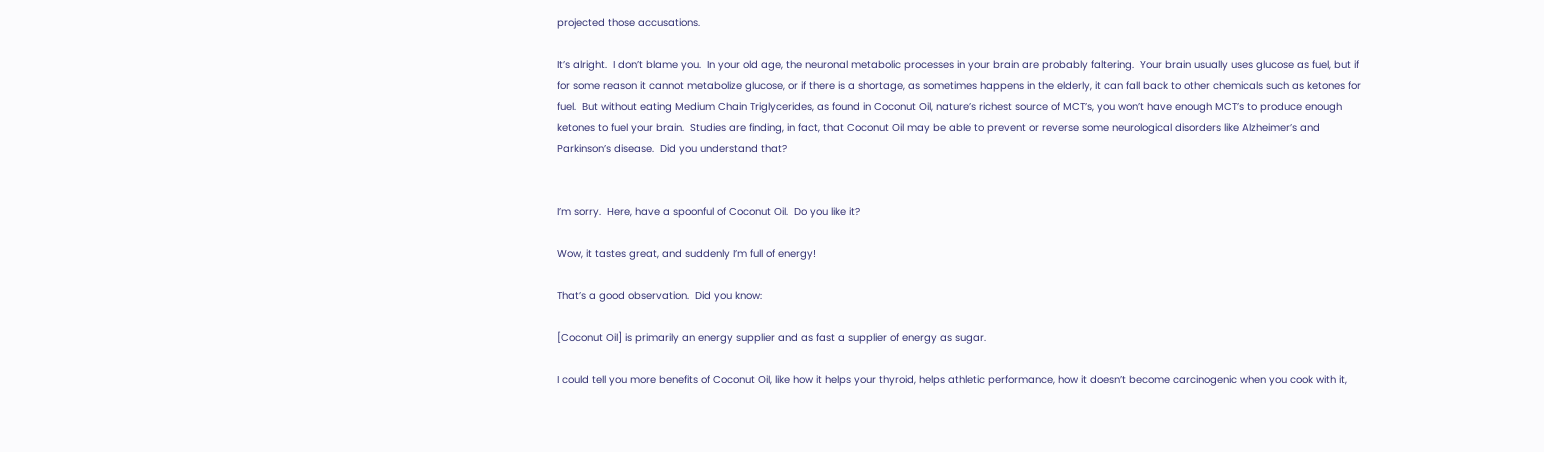projected those accusations.

It’s alright.  I don’t blame you.  In your old age, the neuronal metabolic processes in your brain are probably faltering.  Your brain usually uses glucose as fuel, but if for some reason it cannot metabolize glucose, or if there is a shortage, as sometimes happens in the elderly, it can fall back to other chemicals such as ketones for fuel.  But without eating Medium Chain Triglycerides, as found in Coconut Oil, nature’s richest source of MCT’s, you won’t have enough MCT’s to produce enough ketones to fuel your brain.  Studies are finding, in fact, that Coconut Oil may be able to prevent or reverse some neurological disorders like Alzheimer’s and Parkinson’s disease.  Did you understand that?


I’m sorry.  Here, have a spoonful of Coconut Oil.  Do you like it?

Wow, it tastes great, and suddenly I’m full of energy!

That’s a good observation.  Did you know:

[Coconut Oil] is primarily an energy supplier and as fast a supplier of energy as sugar.

I could tell you more benefits of Coconut Oil, like how it helps your thyroid, helps athletic performance, how it doesn’t become carcinogenic when you cook with it,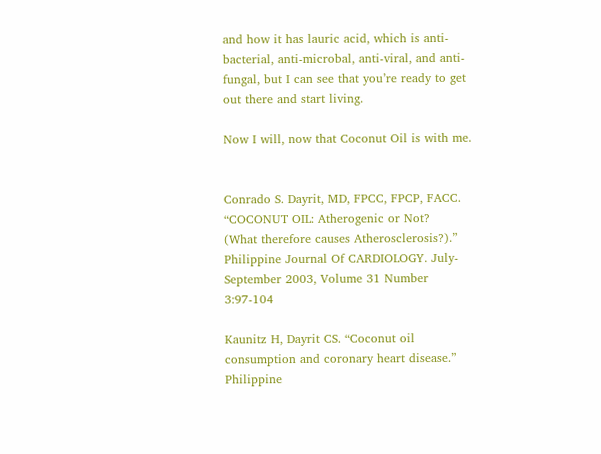and how it has lauric acid, which is anti-bacterial, anti-microbal, anti-viral, and anti-fungal, but I can see that you’re ready to get out there and start living.

Now I will, now that Coconut Oil is with me.


Conrado S. Dayrit, MD, FPCC, FPCP, FACC. “COCONUT OIL: Atherogenic or Not?
(What therefore causes Atherosclerosis?).” Philippine Journal Of CARDIOLOGY. July-September 2003, Volume 31 Number 3:97-104

Kaunitz H, Dayrit CS. “Coconut oil consumption and coronary heart disease.” Philippine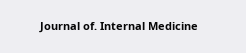Journal of. Internal Medicine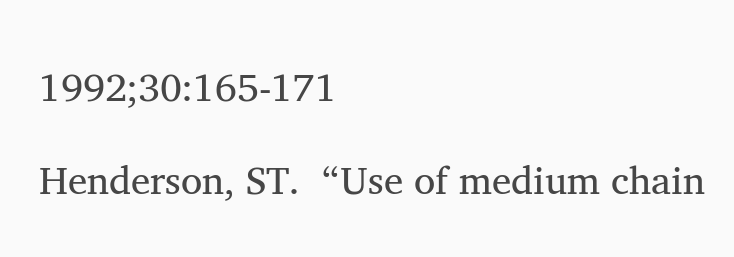1992;30:165-171

Henderson, ST.  “Use of medium chain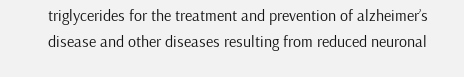triglycerides for the treatment and prevention of alzheimer’s disease and other diseases resulting from reduced neuronal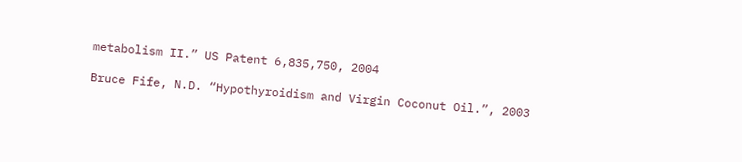metabolism II.” US Patent 6,835,750, 2004

Bruce Fife, N.D. “Hypothyroidism and Virgin Coconut Oil.”, 2003